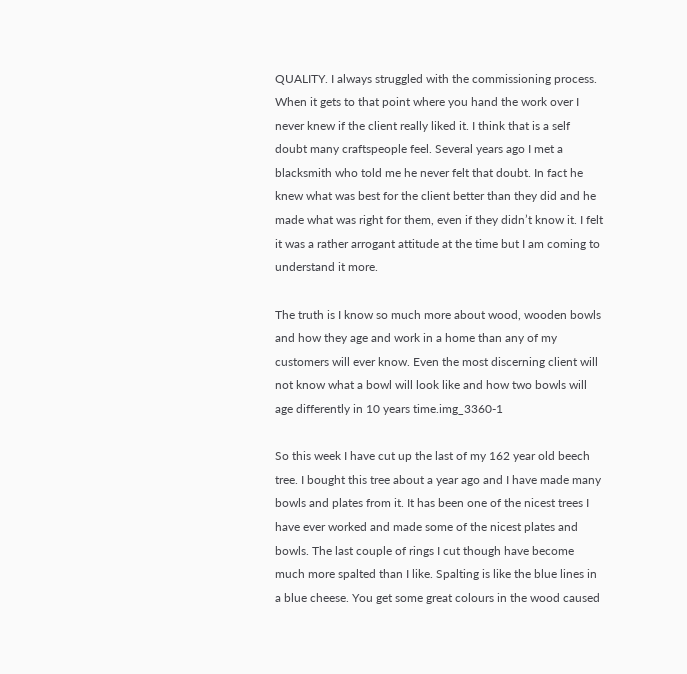QUALITY. I always struggled with the commissioning process. When it gets to that point where you hand the work over I never knew if the client really liked it. I think that is a self doubt many craftspeople feel. Several years ago I met a blacksmith who told me he never felt that doubt. In fact he knew what was best for the client better than they did and he made what was right for them, even if they didn’t know it. I felt it was a rather arrogant attitude at the time but I am coming to understand it more.

The truth is I know so much more about wood, wooden bowls and how they age and work in a home than any of my customers will ever know. Even the most discerning client will not know what a bowl will look like and how two bowls will age differently in 10 years time.img_3360-1

So this week I have cut up the last of my 162 year old beech tree. I bought this tree about a year ago and I have made many bowls and plates from it. It has been one of the nicest trees I have ever worked and made some of the nicest plates and bowls. The last couple of rings I cut though have become much more spalted than I like. Spalting is like the blue lines in a blue cheese. You get some great colours in the wood caused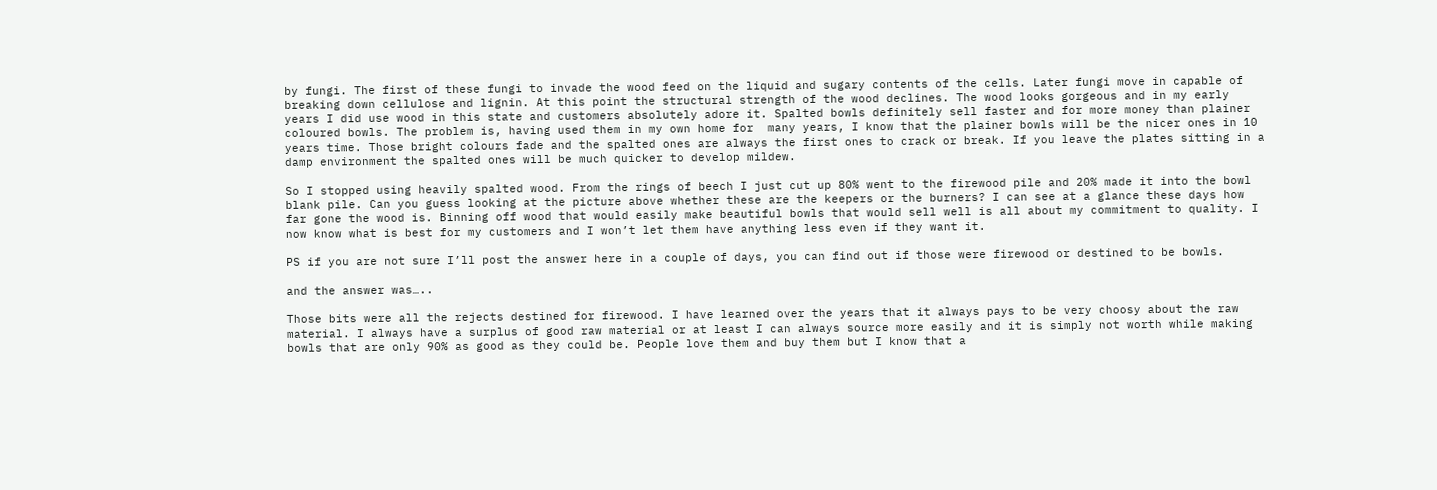by fungi. The first of these fungi to invade the wood feed on the liquid and sugary contents of the cells. Later fungi move in capable of breaking down cellulose and lignin. At this point the structural strength of the wood declines. The wood looks gorgeous and in my early years I did use wood in this state and customers absolutely adore it. Spalted bowls definitely sell faster and for more money than plainer coloured bowls. The problem is, having used them in my own home for  many years, I know that the plainer bowls will be the nicer ones in 10 years time. Those bright colours fade and the spalted ones are always the first ones to crack or break. If you leave the plates sitting in a damp environment the spalted ones will be much quicker to develop mildew.

So I stopped using heavily spalted wood. From the rings of beech I just cut up 80% went to the firewood pile and 20% made it into the bowl blank pile. Can you guess looking at the picture above whether these are the keepers or the burners? I can see at a glance these days how far gone the wood is. Binning off wood that would easily make beautiful bowls that would sell well is all about my commitment to quality. I now know what is best for my customers and I won’t let them have anything less even if they want it.

PS if you are not sure I’ll post the answer here in a couple of days, you can find out if those were firewood or destined to be bowls.

and the answer was…..

Those bits were all the rejects destined for firewood. I have learned over the years that it always pays to be very choosy about the raw material. I always have a surplus of good raw material or at least I can always source more easily and it is simply not worth while making bowls that are only 90% as good as they could be. People love them and buy them but I know that a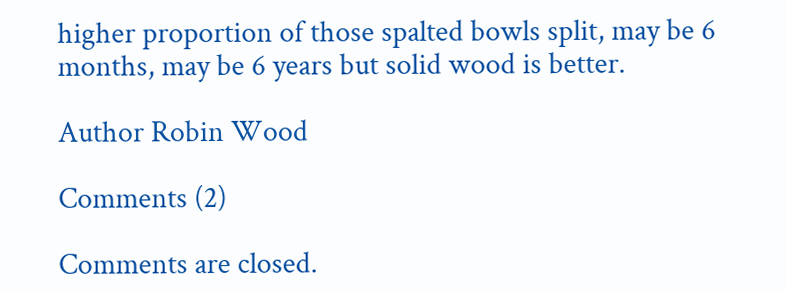higher proportion of those spalted bowls split, may be 6 months, may be 6 years but solid wood is better.

Author Robin Wood

Comments (2)

Comments are closed.